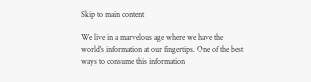Skip to main content

We live in a marvelous age where we have the world's information at our fingertips. One of the best ways to consume this information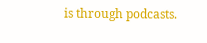is through podcasts.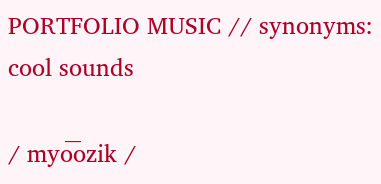PORTFOLIO MUSIC // synonyms: cool sounds

/ myo͞ozik /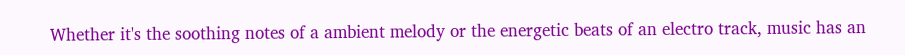Whether it's the soothing notes of a ambient melody or the energetic beats of an electro track, music has an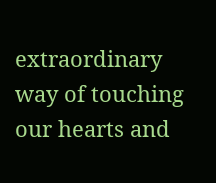extraordinary way of touching our hearts and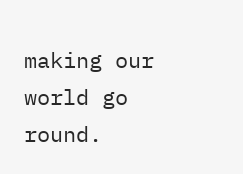making our world go round.